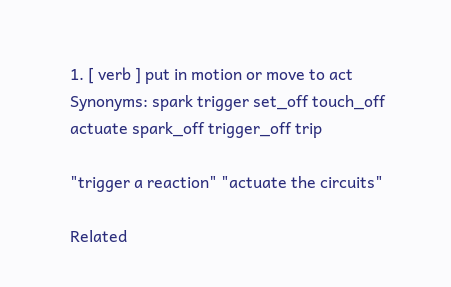1. [ verb ] put in motion or move to act
Synonyms: spark trigger set_off touch_off actuate spark_off trigger_off trip

"trigger a reaction" "actuate the circuits"

Related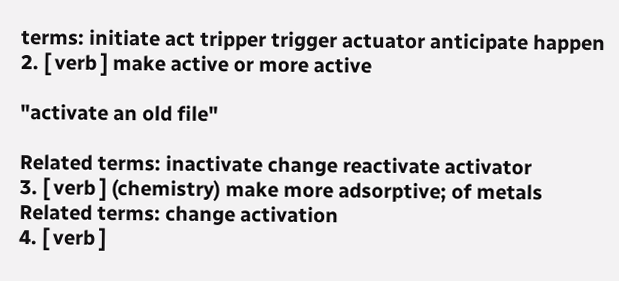terms: initiate act tripper trigger actuator anticipate happen
2. [ verb ] make active or more active

"activate an old file"

Related terms: inactivate change reactivate activator
3. [ verb ] (chemistry) make more adsorptive; of metals
Related terms: change activation
4. [ verb ]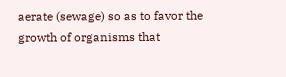aerate (sewage) so as to favor the growth of organisms that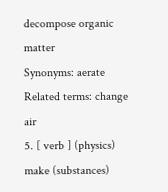decompose organic matter
Synonyms: aerate
Related terms: change air
5. [ verb ] (physics) make (substances)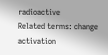radioactive
Related terms: change activation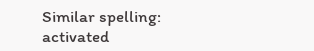Similar spelling:   activated